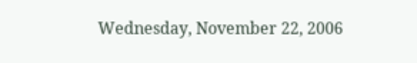Wednesday, November 22, 2006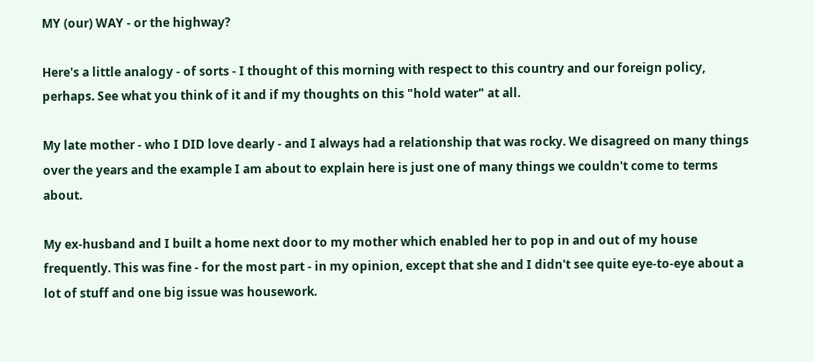MY (our) WAY - or the highway?

Here's a little analogy - of sorts - I thought of this morning with respect to this country and our foreign policy, perhaps. See what you think of it and if my thoughts on this "hold water" at all.

My late mother - who I DID love dearly - and I always had a relationship that was rocky. We disagreed on many things over the years and the example I am about to explain here is just one of many things we couldn't come to terms about.

My ex-husband and I built a home next door to my mother which enabled her to pop in and out of my house frequently. This was fine - for the most part - in my opinion, except that she and I didn't see quite eye-to-eye about a lot of stuff and one big issue was housework.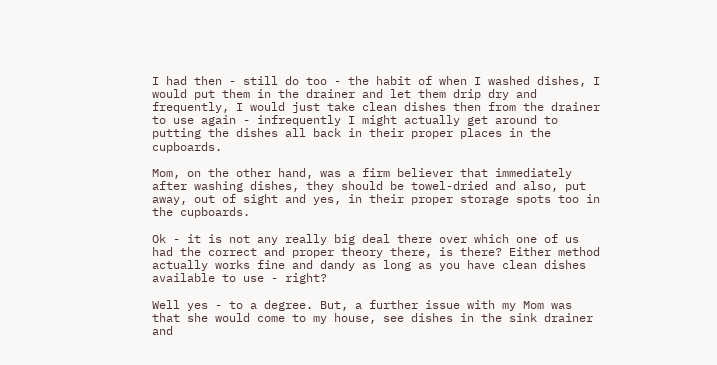I had then - still do too - the habit of when I washed dishes, I would put them in the drainer and let them drip dry and frequently, I would just take clean dishes then from the drainer to use again - infrequently I might actually get around to putting the dishes all back in their proper places in the cupboards.

Mom, on the other hand, was a firm believer that immediately after washing dishes, they should be towel-dried and also, put away, out of sight and yes, in their proper storage spots too in the cupboards.

Ok - it is not any really big deal there over which one of us had the correct and proper theory there, is there? Either method actually works fine and dandy as long as you have clean dishes available to use - right?

Well yes - to a degree. But, a further issue with my Mom was that she would come to my house, see dishes in the sink drainer and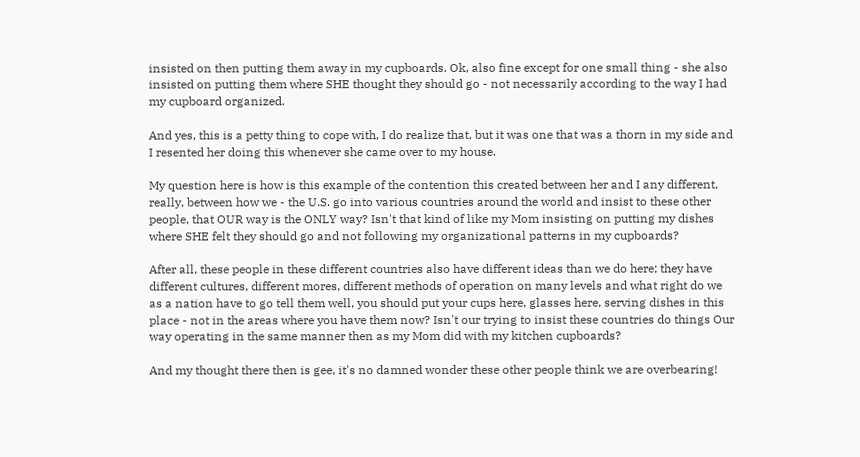insisted on then putting them away in my cupboards. Ok, also fine except for one small thing - she also insisted on putting them where SHE thought they should go - not necessarily according to the way I had my cupboard organized.

And yes, this is a petty thing to cope with, I do realize that, but it was one that was a thorn in my side and I resented her doing this whenever she came over to my house.

My question here is how is this example of the contention this created between her and I any different, really, between how we - the U.S. go into various countries around the world and insist to these other people, that OUR way is the ONLY way? Isn't that kind of like my Mom insisting on putting my dishes where SHE felt they should go and not following my organizational patterns in my cupboards?

After all, these people in these different countries also have different ideas than we do here; they have different cultures, different mores, different methods of operation on many levels and what right do we as a nation have to go tell them well, you should put your cups here, glasses here, serving dishes in this place - not in the areas where you have them now? Isn't our trying to insist these countries do things Our way operating in the same manner then as my Mom did with my kitchen cupboards?

And my thought there then is gee, it's no damned wonder these other people think we are overbearing!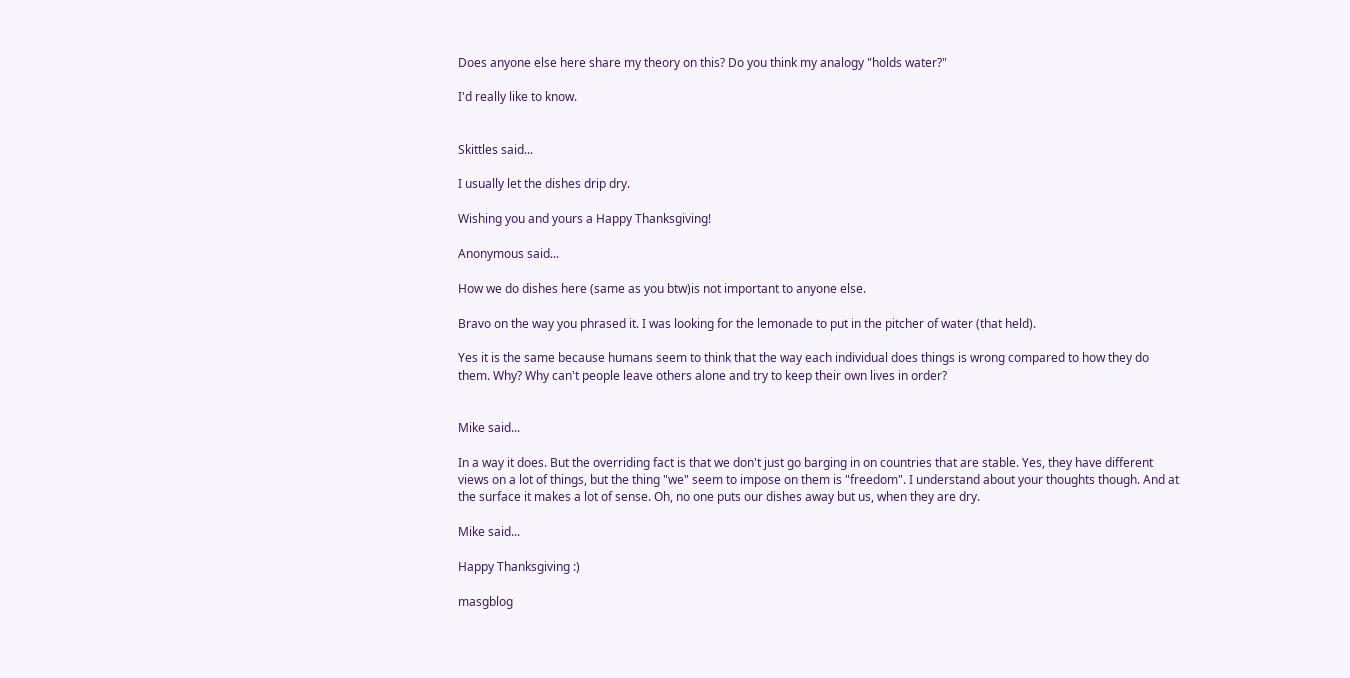Does anyone else here share my theory on this? Do you think my analogy "holds water?"

I'd really like to know.


Skittles said...

I usually let the dishes drip dry.

Wishing you and yours a Happy Thanksgiving!

Anonymous said...

How we do dishes here (same as you btw)is not important to anyone else.

Bravo on the way you phrased it. I was looking for the lemonade to put in the pitcher of water (that held).

Yes it is the same because humans seem to think that the way each individual does things is wrong compared to how they do them. Why? Why can't people leave others alone and try to keep their own lives in order?


Mike said...

In a way it does. But the overriding fact is that we don't just go barging in on countries that are stable. Yes, they have different views on a lot of things, but the thing "we" seem to impose on them is "freedom". I understand about your thoughts though. And at the surface it makes a lot of sense. Oh, no one puts our dishes away but us, when they are dry.

Mike said...

Happy Thanksgiving :)

masgblog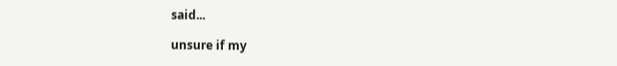said...

unsure if my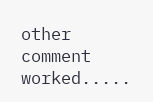other comment worked.....